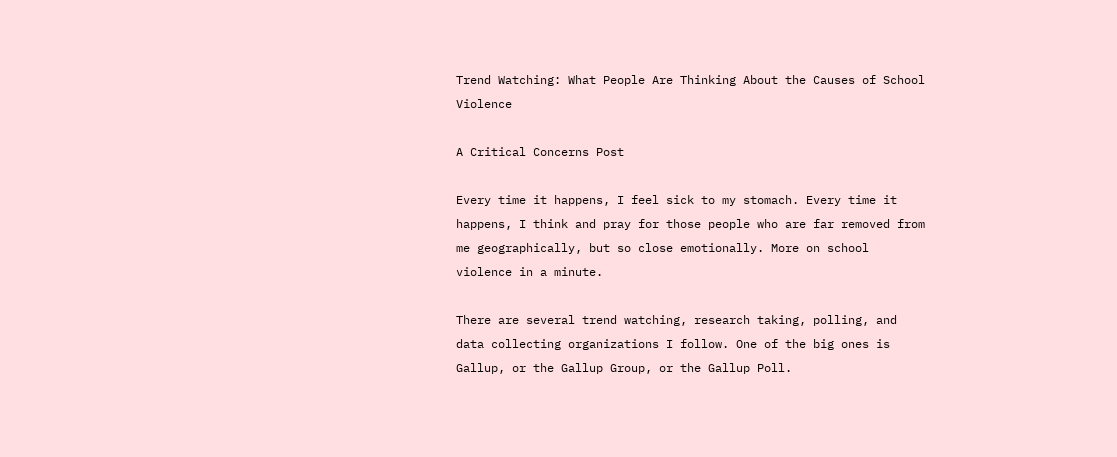Trend Watching: What People Are Thinking About the Causes of School Violence

A Critical Concerns Post

Every time it happens, I feel sick to my stomach. Every time it happens, I think and pray for those people who are far removed from me geographically, but so close emotionally. More on school violence in a minute.

There are several trend watching, research taking, polling, and data collecting organizations I follow. One of the big ones is Gallup, or the Gallup Group, or the Gallup Poll.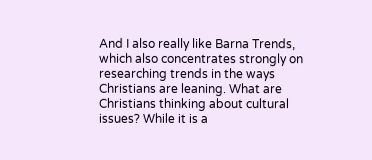And I also really like Barna Trends, which also concentrates strongly on researching trends in the ways Christians are leaning. What are Christians thinking about cultural issues? While it is a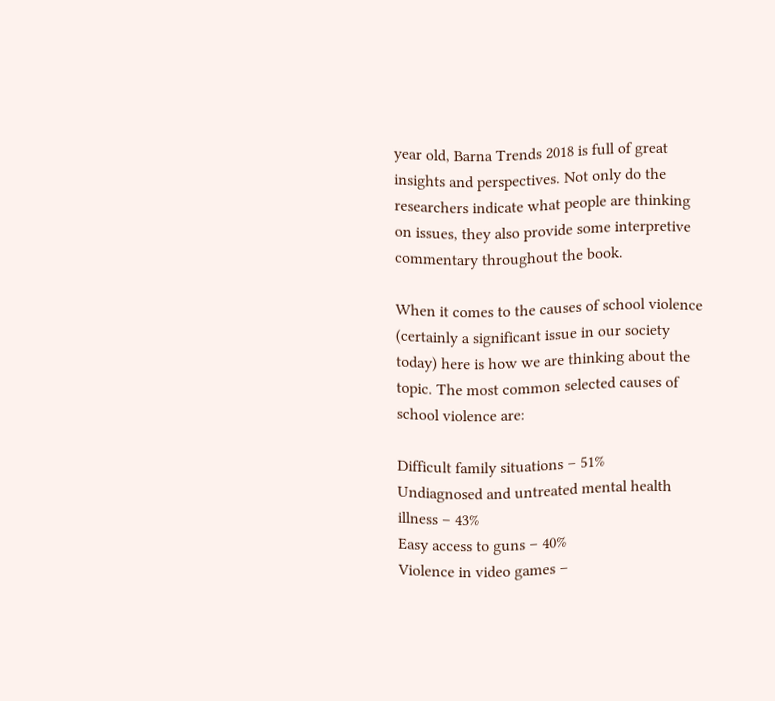year old, Barna Trends 2018 is full of great insights and perspectives. Not only do the researchers indicate what people are thinking on issues, they also provide some interpretive commentary throughout the book.

When it comes to the causes of school violence (certainly a significant issue in our society today) here is how we are thinking about the topic. The most common selected causes of school violence are:

Difficult family situations – 51%
Undiagnosed and untreated mental health illness – 43%
Easy access to guns – 40%
Violence in video games –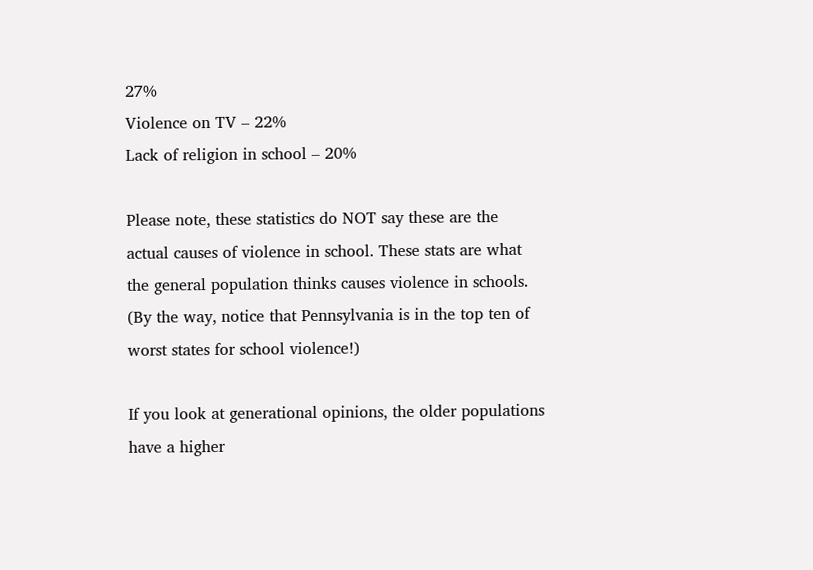27%
Violence on TV – 22%
Lack of religion in school – 20%

Please note, these statistics do NOT say these are the actual causes of violence in school. These stats are what the general population thinks causes violence in schools. (By the way, notice that Pennsylvania is in the top ten of worst states for school violence!)

If you look at generational opinions, the older populations have a higher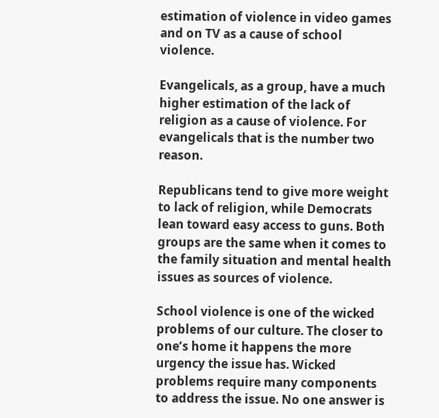estimation of violence in video games and on TV as a cause of school violence.

Evangelicals, as a group, have a much higher estimation of the lack of religion as a cause of violence. For evangelicals that is the number two reason.

Republicans tend to give more weight to lack of religion, while Democrats lean toward easy access to guns. Both groups are the same when it comes to the family situation and mental health issues as sources of violence.

School violence is one of the wicked problems of our culture. The closer to one’s home it happens the more urgency the issue has. Wicked problems require many components to address the issue. No one answer is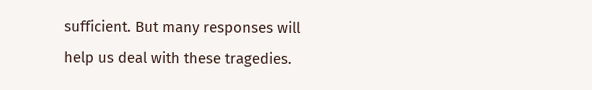sufficient. But many responses will help us deal with these tragedies.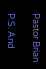Pastor Brian

P.S. And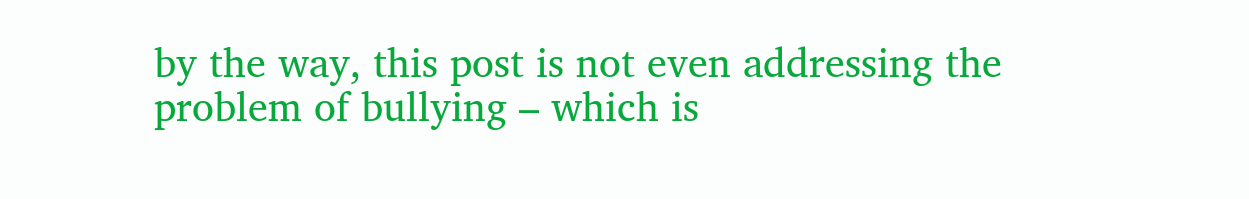by the way, this post is not even addressing the problem of bullying – which is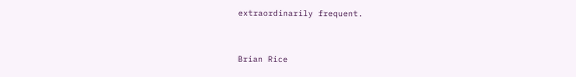extraordinarily frequent.


Brian Rice